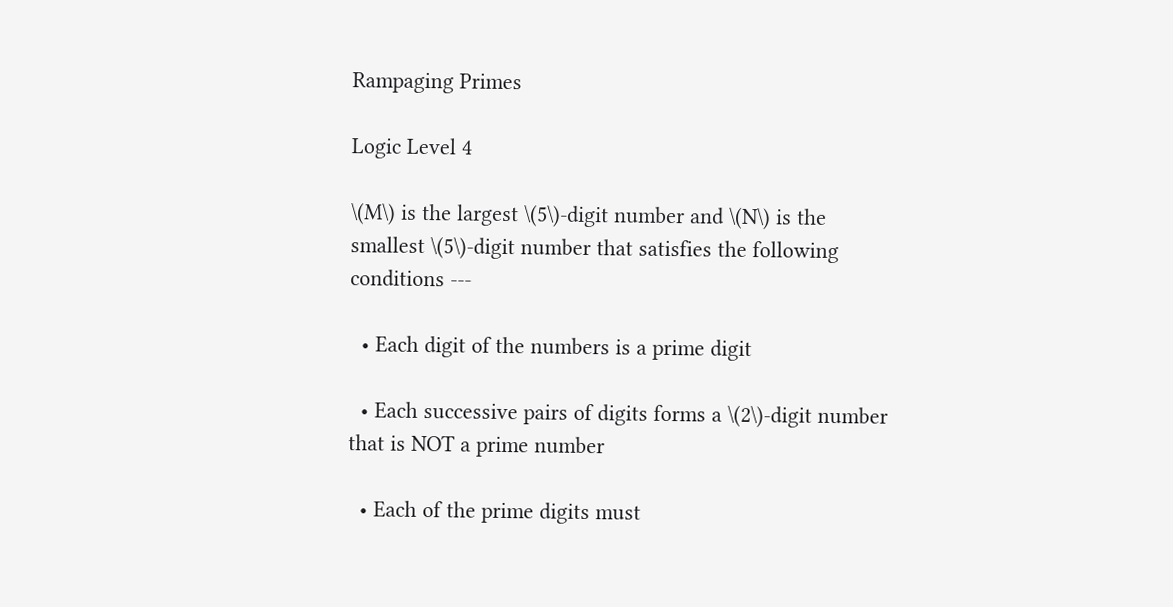Rampaging Primes

Logic Level 4

\(M\) is the largest \(5\)-digit number and \(N\) is the smallest \(5\)-digit number that satisfies the following conditions ---

  • Each digit of the numbers is a prime digit

  • Each successive pairs of digits forms a \(2\)-digit number that is NOT a prime number

  • Each of the prime digits must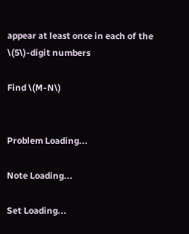appear at least once in each of the \(5\)-digit numbers

Find \(M-N\)


Problem Loading...

Note Loading...

Set Loading...